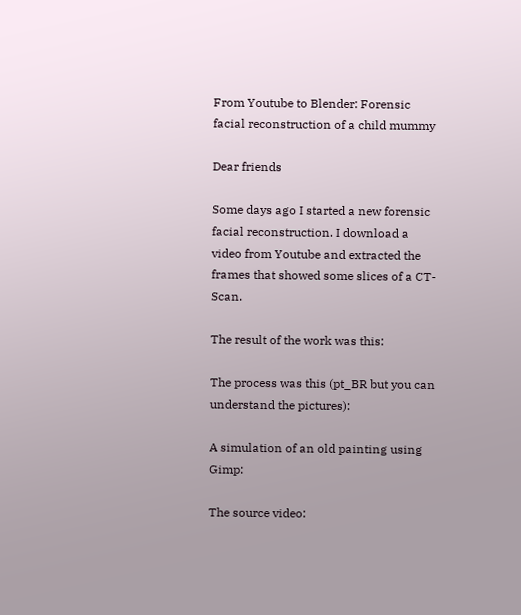From Youtube to Blender: Forensic facial reconstruction of a child mummy

Dear friends

Some days ago I started a new forensic facial reconstruction. I download a video from Youtube and extracted the frames that showed some slices of a CT-Scan.

The result of the work was this:

The process was this (pt_BR but you can understand the pictures):

A simulation of an old painting using Gimp:

The source video: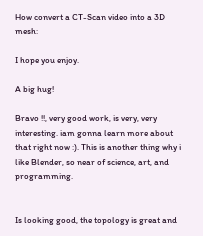How convert a CT-Scan video into a 3D mesh:

I hope you enjoy.

A big hug!

Bravo !!, very good work, is very, very interesting. iam gonna learn more about that right now :). This is another thing why i like Blender, so near of science, art, and programming.


Is looking good, the topology is great and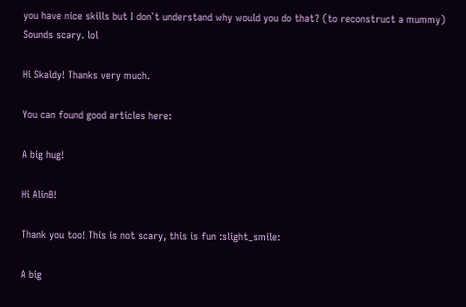you have nice skills but I don`t understand why would you do that? (to reconstruct a mummy) Sounds scary. lol

Hi Skaldy! Thanks very much.

You can found good articles here:

A big hug!

Hi AlinB!

Thank you too! This is not scary, this is fun :slight_smile:

A big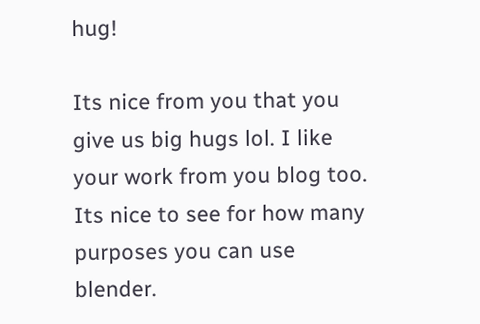hug!

Its nice from you that you give us big hugs lol. I like your work from you blog too. Its nice to see for how many purposes you can use blender.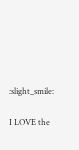:slight_smile:

I LOVE the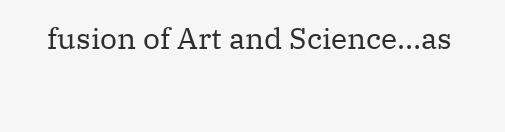fusion of Art and Science…as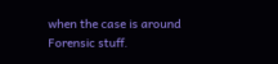when the case is around Forensic stuff.